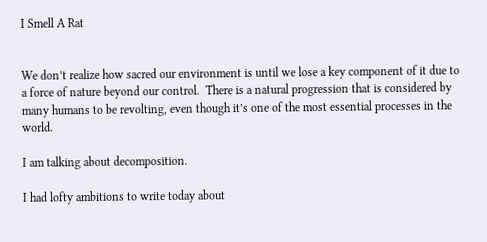I Smell A Rat


We don’t realize how sacred our environment is until we lose a key component of it due to a force of nature beyond our control.  There is a natural progression that is considered by many humans to be revolting, even though it’s one of the most essential processes in the world.

I am talking about decomposition.

I had lofty ambitions to write today about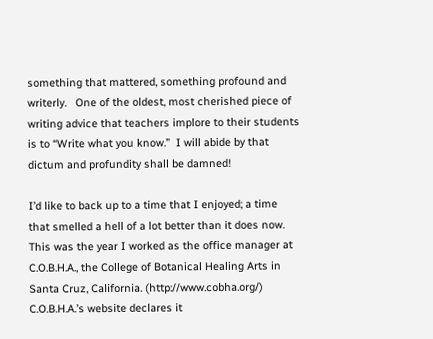something that mattered, something profound and writerly.   One of the oldest, most cherished piece of writing advice that teachers implore to their students is to “Write what you know.”  I will abide by that dictum and profundity shall be damned!

I’d like to back up to a time that I enjoyed; a time that smelled a hell of a lot better than it does now.  This was the year I worked as the office manager at C.O.B.H.A., the College of Botanical Healing Arts in Santa Cruz, California. (http://www.cobha.org/) C.O.B.H.A.’s website declares it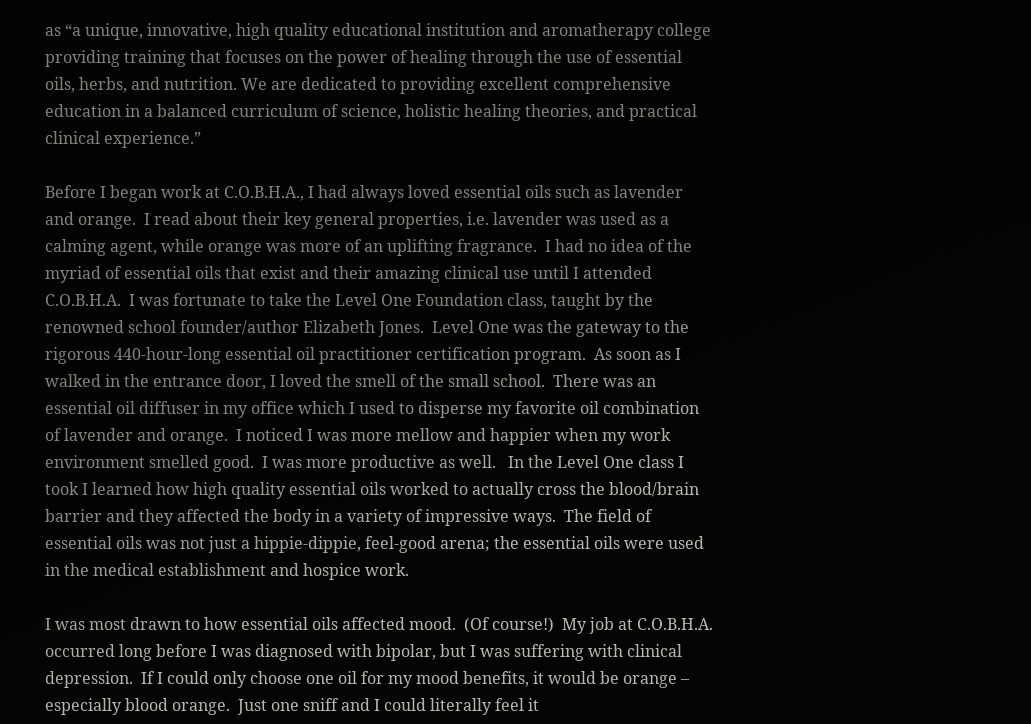as “a unique, innovative, high quality educational institution and aromatherapy college providing training that focuses on the power of healing through the use of essential oils, herbs, and nutrition. We are dedicated to providing excellent comprehensive education in a balanced curriculum of science, holistic healing theories, and practical clinical experience.”

Before I began work at C.O.B.H.A., I had always loved essential oils such as lavender and orange.  I read about their key general properties, i.e. lavender was used as a calming agent, while orange was more of an uplifting fragrance.  I had no idea of the myriad of essential oils that exist and their amazing clinical use until I attended C.O.B.H.A.  I was fortunate to take the Level One Foundation class, taught by the renowned school founder/author Elizabeth Jones.  Level One was the gateway to the rigorous 440-hour-long essential oil practitioner certification program.  As soon as I walked in the entrance door, I loved the smell of the small school.  There was an essential oil diffuser in my office which I used to disperse my favorite oil combination of lavender and orange.  I noticed I was more mellow and happier when my work environment smelled good.  I was more productive as well.   In the Level One class I took I learned how high quality essential oils worked to actually cross the blood/brain barrier and they affected the body in a variety of impressive ways.  The field of essential oils was not just a hippie-dippie, feel-good arena; the essential oils were used in the medical establishment and hospice work.

I was most drawn to how essential oils affected mood.  (Of course!)  My job at C.O.B.H.A. occurred long before I was diagnosed with bipolar, but I was suffering with clinical depression.  If I could only choose one oil for my mood benefits, it would be orange – especially blood orange.  Just one sniff and I could literally feel it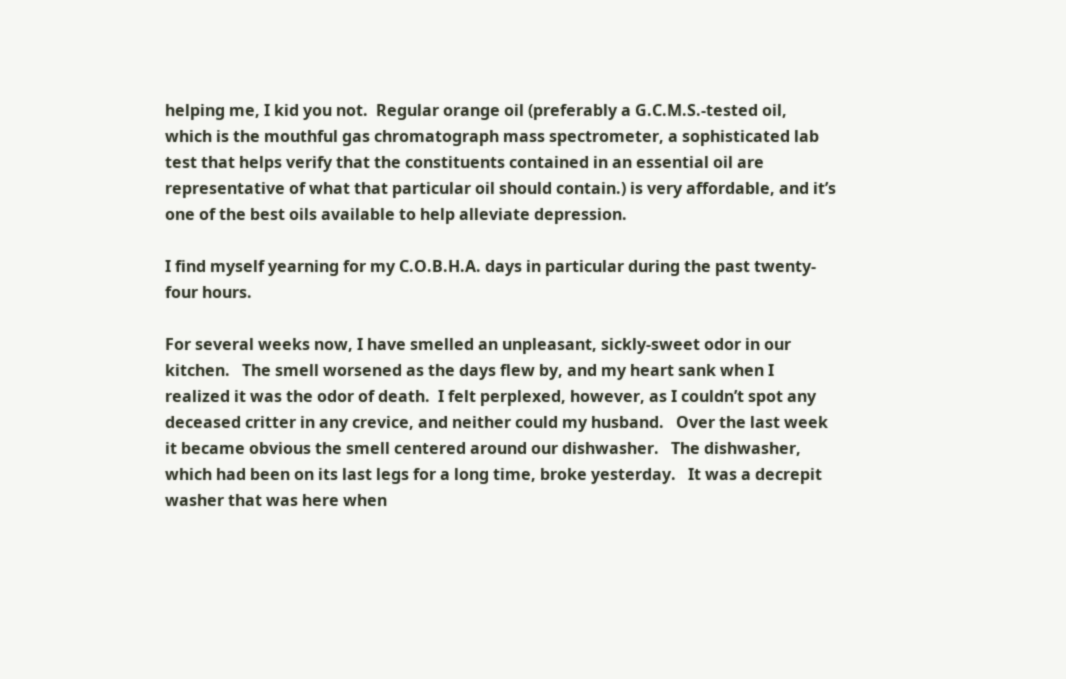helping me, I kid you not.  Regular orange oil (preferably a G.C.M.S.-tested oil, which is the mouthful gas chromatograph mass spectrometer, a sophisticated lab test that helps verify that the constituents contained in an essential oil are representative of what that particular oil should contain.) is very affordable, and it’s one of the best oils available to help alleviate depression.

I find myself yearning for my C.O.B.H.A. days in particular during the past twenty-four hours.

For several weeks now, I have smelled an unpleasant, sickly-sweet odor in our kitchen.   The smell worsened as the days flew by, and my heart sank when I realized it was the odor of death.  I felt perplexed, however, as I couldn’t spot any deceased critter in any crevice, and neither could my husband.   Over the last week it became obvious the smell centered around our dishwasher.   The dishwasher, which had been on its last legs for a long time, broke yesterday.   It was a decrepit washer that was here when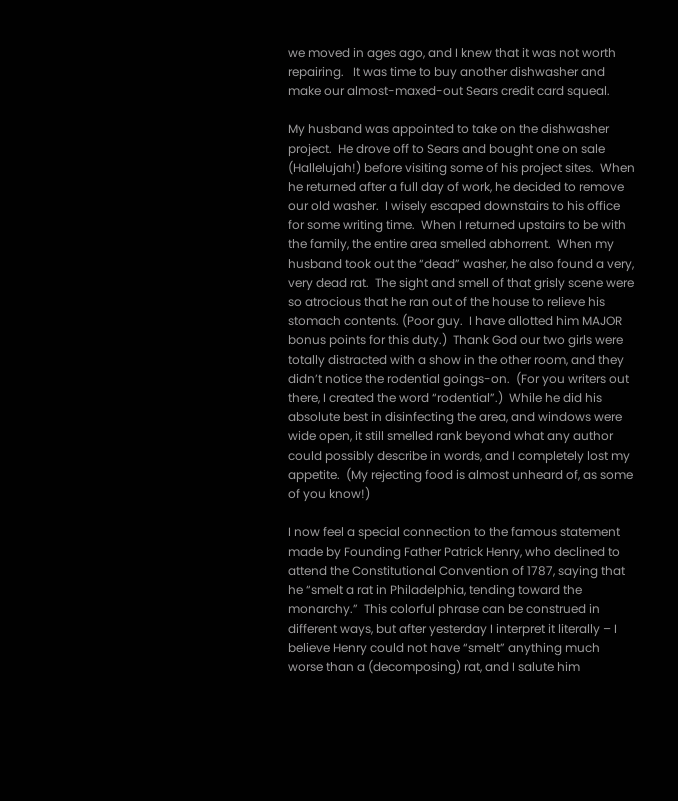we moved in ages ago, and I knew that it was not worth repairing.   It was time to buy another dishwasher and make our almost-maxed-out Sears credit card squeal.

My husband was appointed to take on the dishwasher project.  He drove off to Sears and bought one on sale (Hallelujah!) before visiting some of his project sites.  When he returned after a full day of work, he decided to remove our old washer.  I wisely escaped downstairs to his office for some writing time.  When I returned upstairs to be with the family, the entire area smelled abhorrent.  When my husband took out the “dead” washer, he also found a very, very dead rat.  The sight and smell of that grisly scene were so atrocious that he ran out of the house to relieve his stomach contents. (Poor guy.  I have allotted him MAJOR bonus points for this duty.)  Thank God our two girls were totally distracted with a show in the other room, and they didn’t notice the rodential goings-on.  (For you writers out there, I created the word “rodential”.)  While he did his absolute best in disinfecting the area, and windows were wide open, it still smelled rank beyond what any author could possibly describe in words, and I completely lost my appetite.  (My rejecting food is almost unheard of, as some of you know!)

I now feel a special connection to the famous statement made by Founding Father Patrick Henry, who declined to attend the Constitutional Convention of 1787, saying that he “smelt a rat in Philadelphia, tending toward the monarchy.”  This colorful phrase can be construed in different ways, but after yesterday I interpret it literally – I believe Henry could not have “smelt” anything much worse than a (decomposing) rat, and I salute him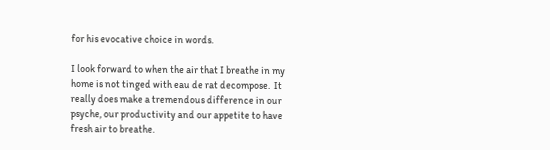for his evocative choice in words.

I look forward to when the air that I breathe in my home is not tinged with eau de rat decompose.  It really does make a tremendous difference in our psyche, our productivity and our appetite to have fresh air to breathe.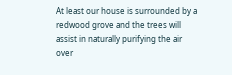At least our house is surrounded by a redwood grove and the trees will assist in naturally purifying the air over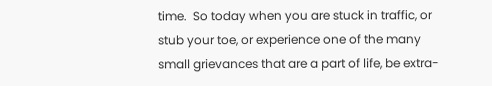time.  So today when you are stuck in traffic, or stub your toe, or experience one of the many small grievances that are a part of life, be extra-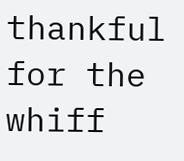thankful for the whiff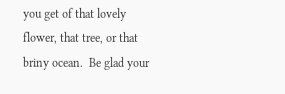you get of that lovely flower, that tree, or that briny ocean.  Be glad your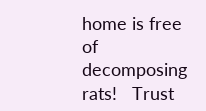home is free of decomposing rats!   Trust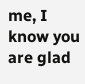me, I know you are glad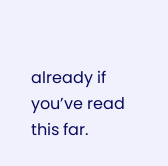already if you’ve read this far.